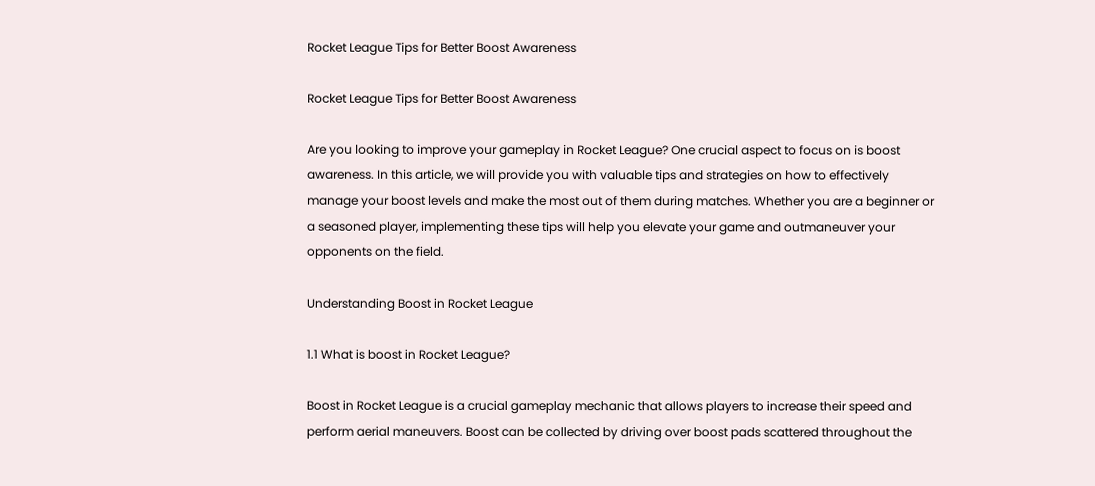Rocket League Tips for Better Boost Awareness

Rocket League Tips for Better Boost Awareness

Are you looking to improve your gameplay in Rocket League? One crucial aspect to focus on is boost awareness. In this article, we will provide you with valuable tips and strategies on how to effectively manage your boost levels and make the most out of them during matches. Whether you are a beginner or a seasoned player, implementing these tips will help you elevate your game and outmaneuver your opponents on the field.

Understanding Boost in Rocket League

1.1 What is boost in Rocket League?

Boost in Rocket League is a crucial gameplay mechanic that allows players to increase their speed and perform aerial maneuvers. Boost can be collected by driving over boost pads scattered throughout the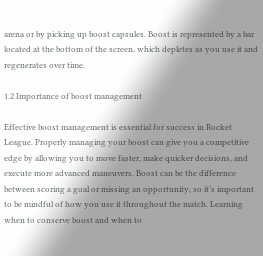arena or by picking up boost capsules. Boost is represented by a bar located at the bottom of the screen, which depletes as you use it and regenerates over time.

1.2 Importance of boost management

Effective boost management is essential for success in Rocket League. Properly managing your boost can give you a competitive edge by allowing you to move faster, make quicker decisions, and execute more advanced maneuvers. Boost can be the difference between scoring a goal or missing an opportunity, so it’s important to be mindful of how you use it throughout the match. Learning when to conserve boost and when to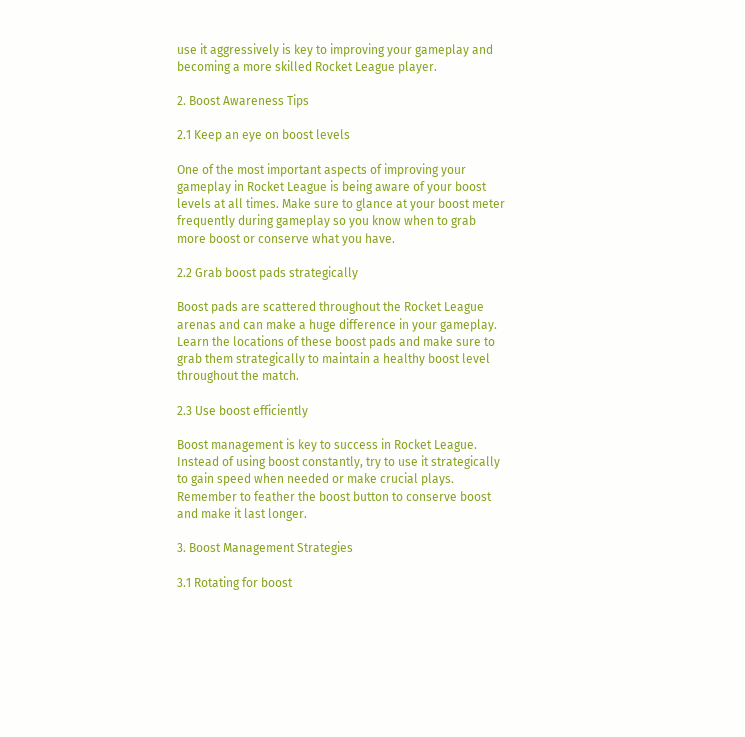use it aggressively is key to improving your gameplay and becoming a more skilled Rocket League player.

2. Boost Awareness Tips

2.1 Keep an eye on boost levels

One of the most important aspects of improving your gameplay in Rocket League is being aware of your boost levels at all times. Make sure to glance at your boost meter frequently during gameplay so you know when to grab more boost or conserve what you have.

2.2 Grab boost pads strategically

Boost pads are scattered throughout the Rocket League arenas and can make a huge difference in your gameplay. Learn the locations of these boost pads and make sure to grab them strategically to maintain a healthy boost level throughout the match.

2.3 Use boost efficiently

Boost management is key to success in Rocket League. Instead of using boost constantly, try to use it strategically to gain speed when needed or make crucial plays. Remember to feather the boost button to conserve boost and make it last longer.

3. Boost Management Strategies

3.1 Rotating for boost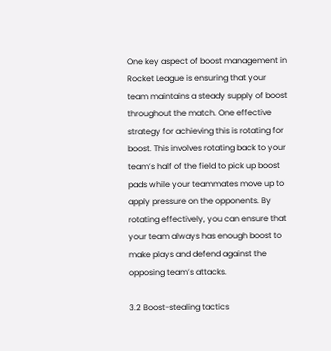One key aspect of boost management in Rocket League is ensuring that your team maintains a steady supply of boost throughout the match. One effective strategy for achieving this is rotating for boost. This involves rotating back to your team’s half of the field to pick up boost pads while your teammates move up to apply pressure on the opponents. By rotating effectively, you can ensure that your team always has enough boost to make plays and defend against the opposing team’s attacks.

3.2 Boost-stealing tactics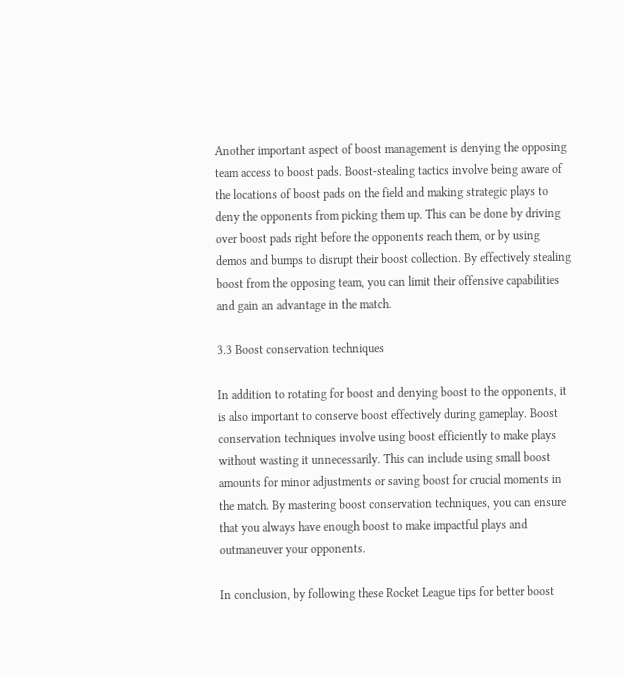Another important aspect of boost management is denying the opposing team access to boost pads. Boost-stealing tactics involve being aware of the locations of boost pads on the field and making strategic plays to deny the opponents from picking them up. This can be done by driving over boost pads right before the opponents reach them, or by using demos and bumps to disrupt their boost collection. By effectively stealing boost from the opposing team, you can limit their offensive capabilities and gain an advantage in the match.

3.3 Boost conservation techniques

In addition to rotating for boost and denying boost to the opponents, it is also important to conserve boost effectively during gameplay. Boost conservation techniques involve using boost efficiently to make plays without wasting it unnecessarily. This can include using small boost amounts for minor adjustments or saving boost for crucial moments in the match. By mastering boost conservation techniques, you can ensure that you always have enough boost to make impactful plays and outmaneuver your opponents.

In conclusion, by following these Rocket League tips for better boost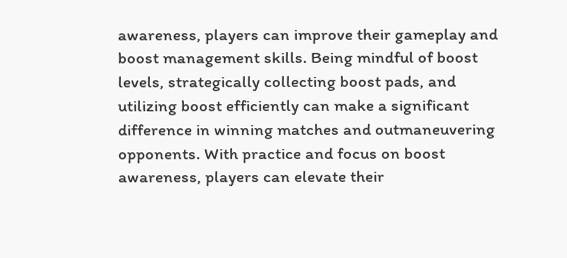awareness, players can improve their gameplay and boost management skills. Being mindful of boost levels, strategically collecting boost pads, and utilizing boost efficiently can make a significant difference in winning matches and outmaneuvering opponents. With practice and focus on boost awareness, players can elevate their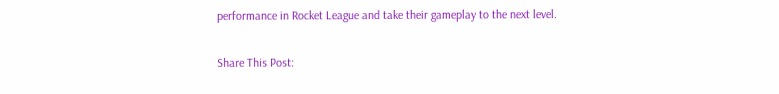performance in Rocket League and take their gameplay to the next level.

Share This Post: